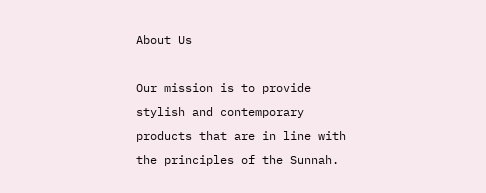About Us

Our mission is to provide stylish and contemporary products that are in line with the principles of the Sunnah.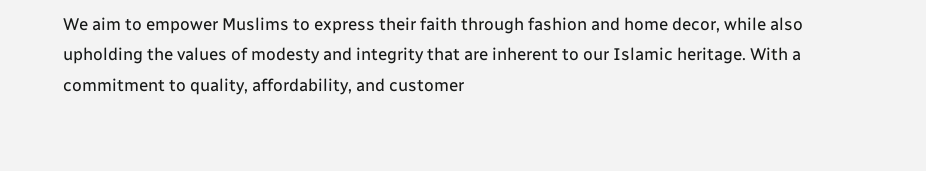We aim to empower Muslims to express their faith through fashion and home decor, while also upholding the values of modesty and integrity that are inherent to our Islamic heritage. With a commitment to quality, affordability, and customer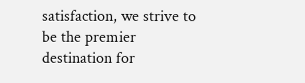satisfaction, we strive to be the premier destination for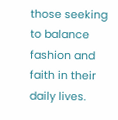those seeking to balance fashion and faith in their daily lives.